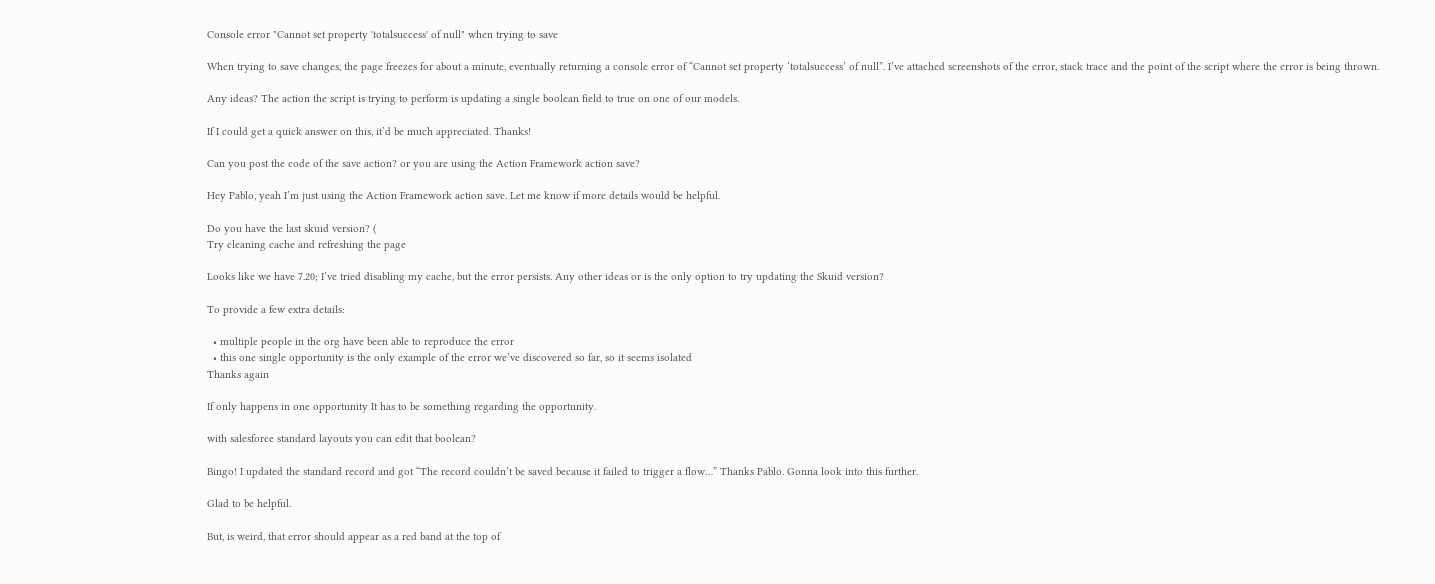Console error "Cannot set property 'totalsuccess' of null" when trying to save

When trying to save changes, the page freezes for about a minute, eventually returning a console error of “Cannot set property ‘totalsuccess’ of null”. I’ve attached screenshots of the error, stack trace and the point of the script where the error is being thrown.

Any ideas? The action the script is trying to perform is updating a single boolean field to true on one of our models.

If I could get a quick answer on this, it’d be much appreciated. Thanks!

Can you post the code of the save action? or you are using the Action Framework action save?

Hey Pablo, yeah I’m just using the Action Framework action save. Let me know if more details would be helpful.

Do you have the last skuid version? (
Try cleaning cache and refreshing the page

Looks like we have 7.20; I’ve tried disabling my cache, but the error persists. Any other ideas or is the only option to try updating the Skuid version?

To provide a few extra details:

  • multiple people in the org have been able to reproduce the error
  • this one single opportunity is the only example of the error we’ve discovered so far, so it seems isolated
Thanks again

If only happens in one opportunity It has to be something regarding the opportunity.

with salesforce standard layouts you can edit that boolean?

Bingo! I updated the standard record and got “The record couldn’t be saved because it failed to trigger a flow…” Thanks Pablo. Gonna look into this further.

Glad to be helpful.

But, is weird, that error should appear as a red band at the top of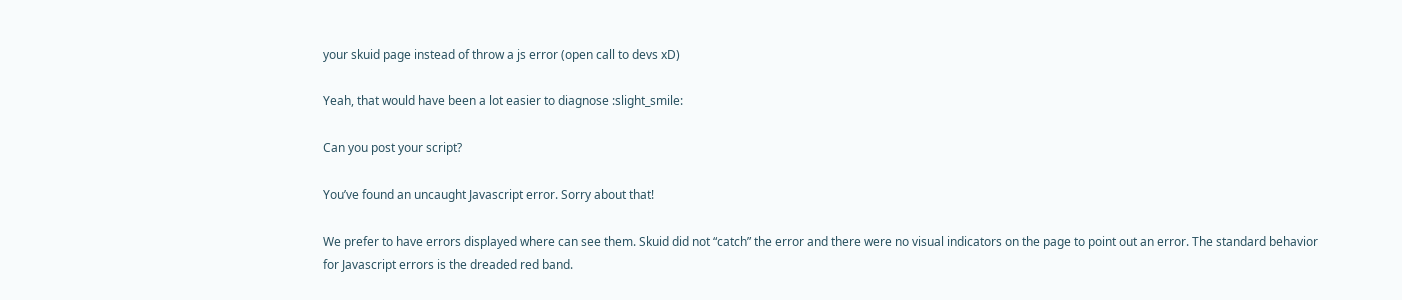your skuid page instead of throw a js error (open call to devs xD)

Yeah, that would have been a lot easier to diagnose :slight_smile:

Can you post your script?

You’ve found an uncaught Javascript error. Sorry about that!

We prefer to have errors displayed where can see them. Skuid did not “catch” the error and there were no visual indicators on the page to point out an error. The standard behavior for Javascript errors is the dreaded red band.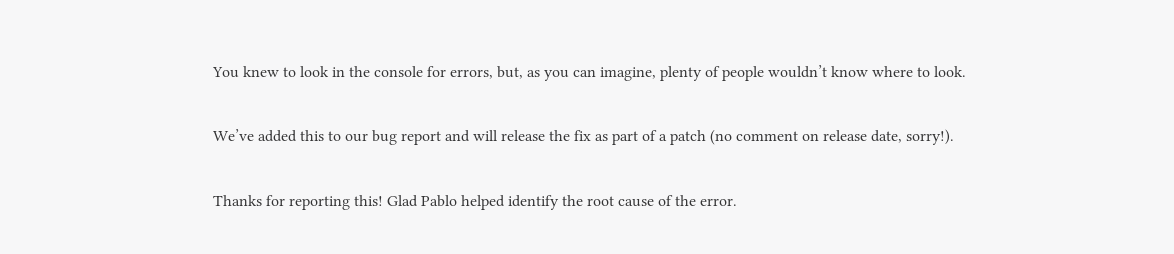You knew to look in the console for errors, but, as you can imagine, plenty of people wouldn’t know where to look.

We’ve added this to our bug report and will release the fix as part of a patch (no comment on release date, sorry!).

Thanks for reporting this! Glad Pablo helped identify the root cause of the error.